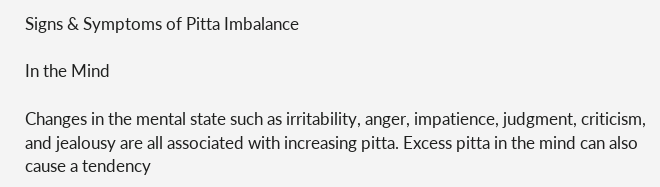Signs & Symptoms of Pitta Imbalance

In the Mind

Changes in the mental state such as irritability, anger, impatience, judgment, criticism, and jealousy are all associated with increasing pitta. Excess pitta in the mind can also cause a tendency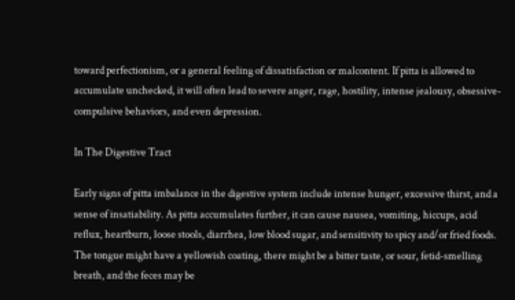toward perfectionism, or a general feeling of dissatisfaction or malcontent. If pitta is allowed to accumulate unchecked, it will often lead to severe anger, rage, hostility, intense jealousy, obsessive-compulsive behaviors, and even depression.

In The Digestive Tract

Early signs of pitta imbalance in the digestive system include intense hunger, excessive thirst, and a sense of insatiability. As pitta accumulates further, it can cause nausea, vomiting, hiccups, acid reflux, heartburn, loose stools, diarrhea, low blood sugar, and sensitivity to spicy and/or fried foods. The tongue might have a yellowish coating, there might be a bitter taste, or sour, fetid-smelling breath, and the feces may be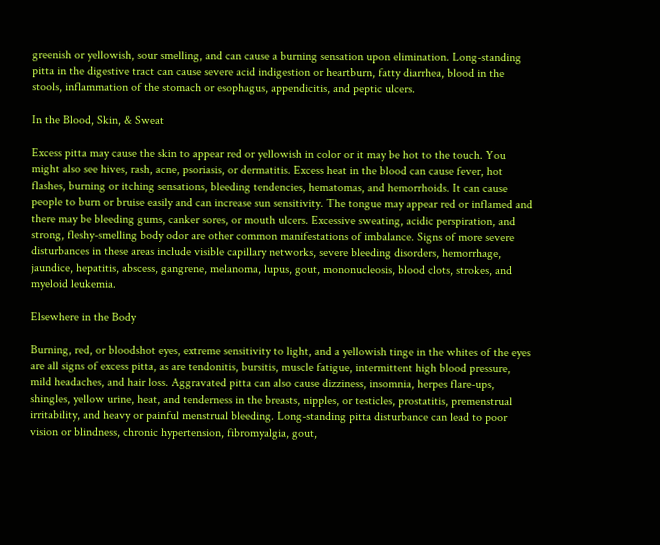greenish or yellowish, sour smelling, and can cause a burning sensation upon elimination. Long-standing pitta in the digestive tract can cause severe acid indigestion or heartburn, fatty diarrhea, blood in the stools, inflammation of the stomach or esophagus, appendicitis, and peptic ulcers.

In the Blood, Skin, & Sweat

Excess pitta may cause the skin to appear red or yellowish in color or it may be hot to the touch. You might also see hives, rash, acne, psoriasis, or dermatitis. Excess heat in the blood can cause fever, hot flashes, burning or itching sensations, bleeding tendencies, hematomas, and hemorrhoids. It can cause people to burn or bruise easily and can increase sun sensitivity. The tongue may appear red or inflamed and there may be bleeding gums, canker sores, or mouth ulcers. Excessive sweating, acidic perspiration, and strong, fleshy-smelling body odor are other common manifestations of imbalance. Signs of more severe disturbances in these areas include visible capillary networks, severe bleeding disorders, hemorrhage, jaundice, hepatitis, abscess, gangrene, melanoma, lupus, gout, mononucleosis, blood clots, strokes, and myeloid leukemia.

Elsewhere in the Body

Burning, red, or bloodshot eyes, extreme sensitivity to light, and a yellowish tinge in the whites of the eyes are all signs of excess pitta, as are tendonitis, bursitis, muscle fatigue, intermittent high blood pressure, mild headaches, and hair loss. Aggravated pitta can also cause dizziness, insomnia, herpes flare-ups, shingles, yellow urine, heat, and tenderness in the breasts, nipples, or testicles, prostatitis, premenstrual irritability, and heavy or painful menstrual bleeding. Long-standing pitta disturbance can lead to poor vision or blindness, chronic hypertension, fibromyalgia, gout,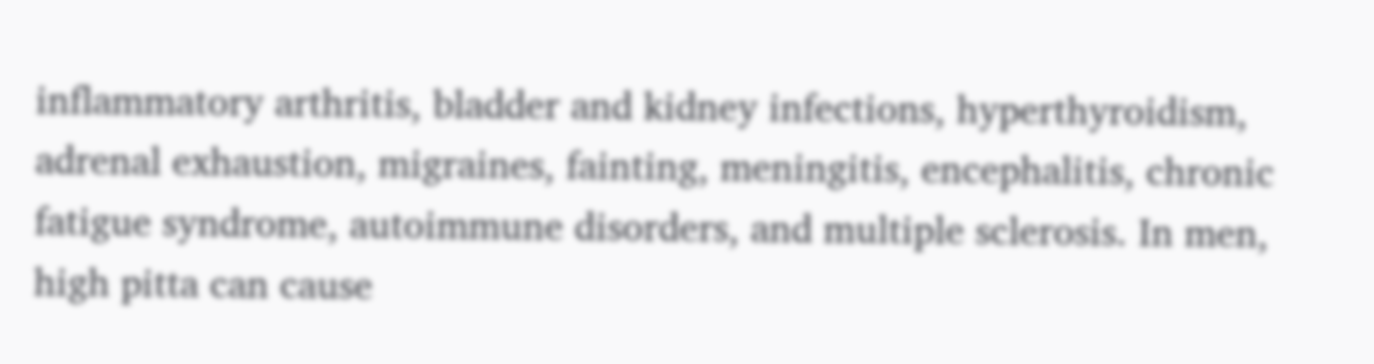inflammatory arthritis, bladder and kidney infections, hyperthyroidism, adrenal exhaustion, migraines, fainting, meningitis, encephalitis, chronic fatigue syndrome, autoimmune disorders, and multiple sclerosis. In men, high pitta can cause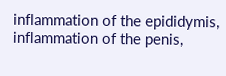inflammation of the epididymis, inflammation of the penis,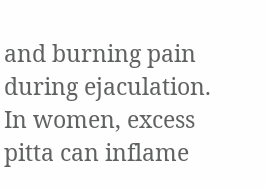and burning pain during ejaculation. In women, excess pitta can inflame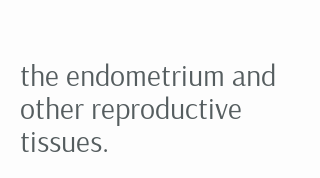the endometrium and other reproductive tissues.